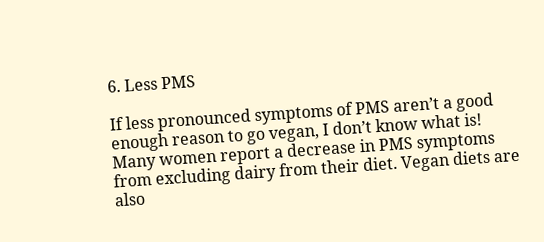6. Less PMS

If less pronounced symptoms of PMS aren’t a good enough reason to go vegan, I don’t know what is! Many women report a decrease in PMS symptoms from excluding dairy from their diet. Vegan diets are also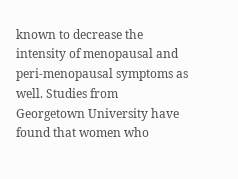known to decrease the intensity of menopausal and peri-menopausal symptoms as well. Studies from Georgetown University have found that women who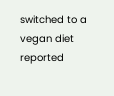switched to a vegan diet reported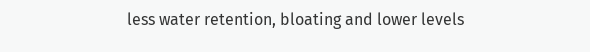less water retention, bloating and lower levels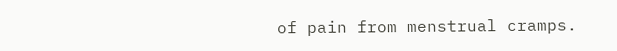of pain from menstrual cramps.